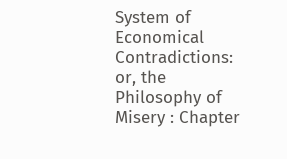System of Economical Contradictions: or, the Philosophy of Misery : Chapter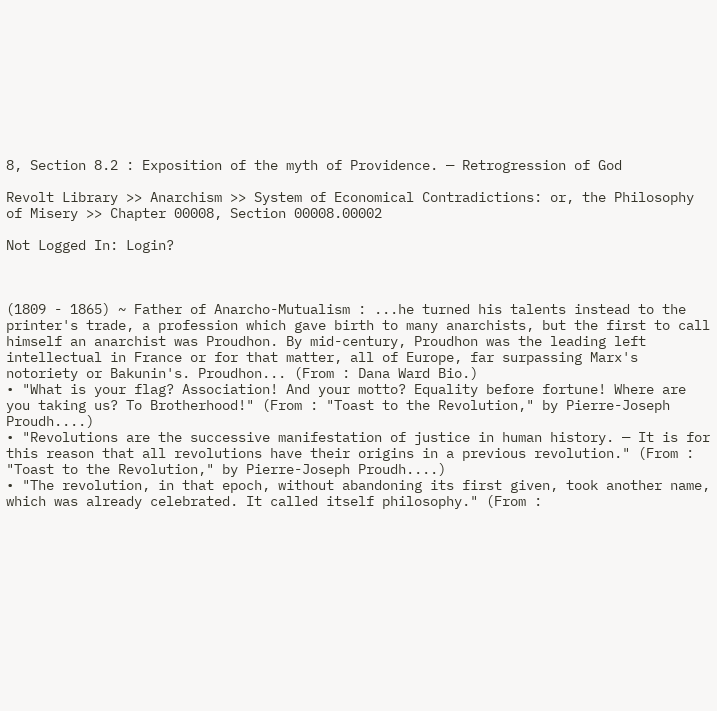8, Section 8.2 : Exposition of the myth of Providence. — Retrogression of God

Revolt Library >> Anarchism >> System of Economical Contradictions: or, the Philosophy of Misery >> Chapter 00008, Section 00008.00002

Not Logged In: Login?



(1809 - 1865) ~ Father of Anarcho-Mutualism : ...he turned his talents instead to the printer's trade, a profession which gave birth to many anarchists, but the first to call himself an anarchist was Proudhon. By mid-century, Proudhon was the leading left intellectual in France or for that matter, all of Europe, far surpassing Marx's notoriety or Bakunin's. Proudhon... (From : Dana Ward Bio.)
• "What is your flag? Association! And your motto? Equality before fortune! Where are you taking us? To Brotherhood!" (From : "Toast to the Revolution," by Pierre-Joseph Proudh....)
• "Revolutions are the successive manifestation of justice in human history. — It is for this reason that all revolutions have their origins in a previous revolution." (From : "Toast to the Revolution," by Pierre-Joseph Proudh....)
• "The revolution, in that epoch, without abandoning its first given, took another name, which was already celebrated. It called itself philosophy." (From :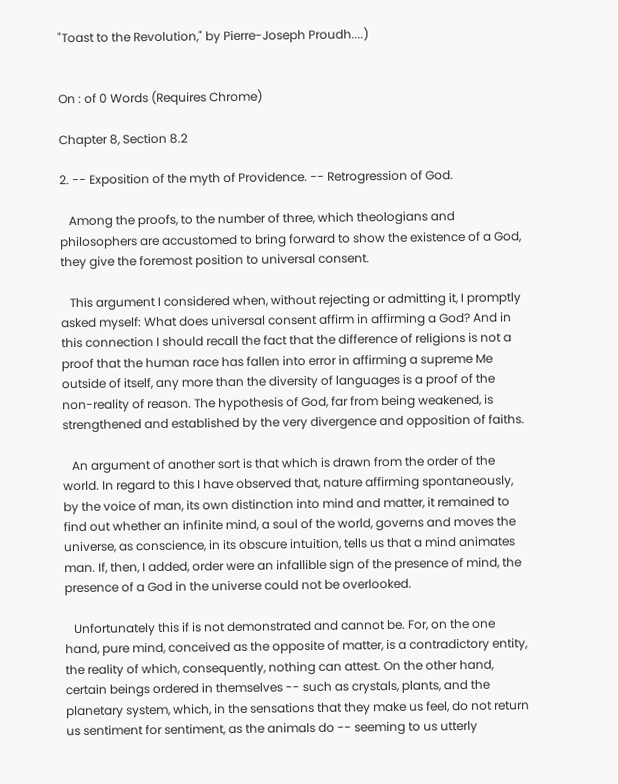"Toast to the Revolution," by Pierre-Joseph Proudh....)


On : of 0 Words (Requires Chrome)

Chapter 8, Section 8.2

2. -- Exposition of the myth of Providence. -- Retrogression of God.

   Among the proofs, to the number of three, which theologians and philosophers are accustomed to bring forward to show the existence of a God, they give the foremost position to universal consent.

   This argument I considered when, without rejecting or admitting it, I promptly asked myself: What does universal consent affirm in affirming a God? And in this connection I should recall the fact that the difference of religions is not a proof that the human race has fallen into error in affirming a supreme Me outside of itself, any more than the diversity of languages is a proof of the non-reality of reason. The hypothesis of God, far from being weakened, is strengthened and established by the very divergence and opposition of faiths.

   An argument of another sort is that which is drawn from the order of the world. In regard to this I have observed that, nature affirming spontaneously, by the voice of man, its own distinction into mind and matter, it remained to find out whether an infinite mind, a soul of the world, governs and moves the universe, as conscience, in its obscure intuition, tells us that a mind animates man. If, then, I added, order were an infallible sign of the presence of mind, the presence of a God in the universe could not be overlooked.

   Unfortunately this if is not demonstrated and cannot be. For, on the one hand, pure mind, conceived as the opposite of matter, is a contradictory entity, the reality of which, consequently, nothing can attest. On the other hand, certain beings ordered in themselves -- such as crystals, plants, and the planetary system, which, in the sensations that they make us feel, do not return us sentiment for sentiment, as the animals do -- seeming to us utterly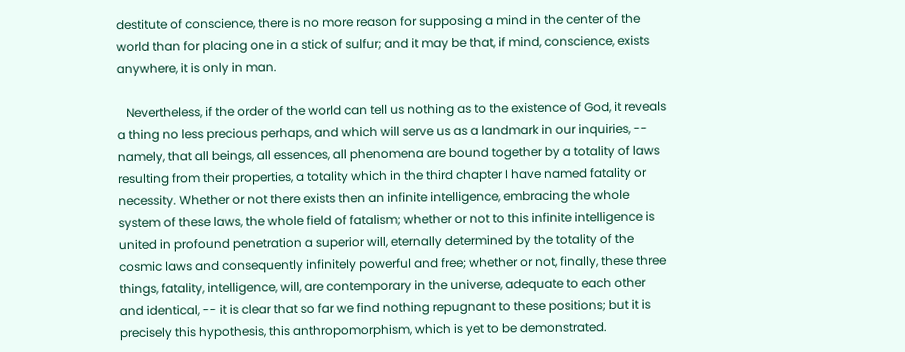destitute of conscience, there is no more reason for supposing a mind in the center of the world than for placing one in a stick of sulfur; and it may be that, if mind, conscience, exists anywhere, it is only in man.

   Nevertheless, if the order of the world can tell us nothing as to the existence of God, it reveals a thing no less precious perhaps, and which will serve us as a landmark in our inquiries, -- namely, that all beings, all essences, all phenomena are bound together by a totality of laws resulting from their properties, a totality which in the third chapter I have named fatality or necessity. Whether or not there exists then an infinite intelligence, embracing the whole system of these laws, the whole field of fatalism; whether or not to this infinite intelligence is united in profound penetration a superior will, eternally determined by the totality of the cosmic laws and consequently infinitely powerful and free; whether or not, finally, these three things, fatality, intelligence, will, are contemporary in the universe, adequate to each other and identical, -- it is clear that so far we find nothing repugnant to these positions; but it is precisely this hypothesis, this anthropomorphism, which is yet to be demonstrated.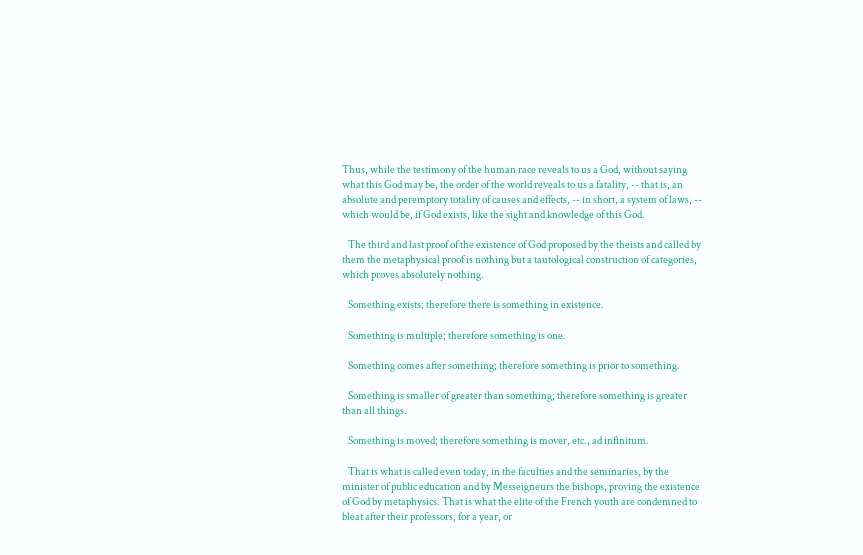Thus, while the testimony of the human race reveals to us a God, without saying what this God may be, the order of the world reveals to us a fatality, -- that is, an absolute and peremptory totality of causes and effects, -- in short, a system of laws, -- which would be, if God exists, like the sight and knowledge of this God.

   The third and last proof of the existence of God proposed by the theists and called by them the metaphysical proof is nothing but a tautological construction of categories, which proves absolutely nothing.

   Something exists; therefore there is something in existence.

   Something is multiple; therefore something is one.

   Something comes after something; therefore something is prior to something.

   Something is smaller of greater than something; therefore something is greater than all things.

   Something is moved; therefore something is mover, etc., ad infinitum.

   That is what is called even today, in the faculties and the seminaries, by the minister of public education and by Messeigneurs the bishops, proving the existence of God by metaphysics. That is what the elite of the French youth are condemned to bleat after their professors, for a year, or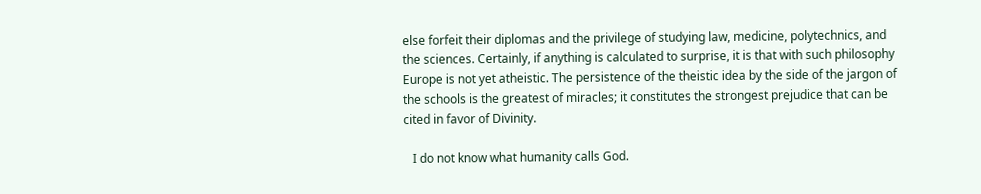else forfeit their diplomas and the privilege of studying law, medicine, polytechnics, and the sciences. Certainly, if anything is calculated to surprise, it is that with such philosophy Europe is not yet atheistic. The persistence of the theistic idea by the side of the jargon of the schools is the greatest of miracles; it constitutes the strongest prejudice that can be cited in favor of Divinity.

   I do not know what humanity calls God.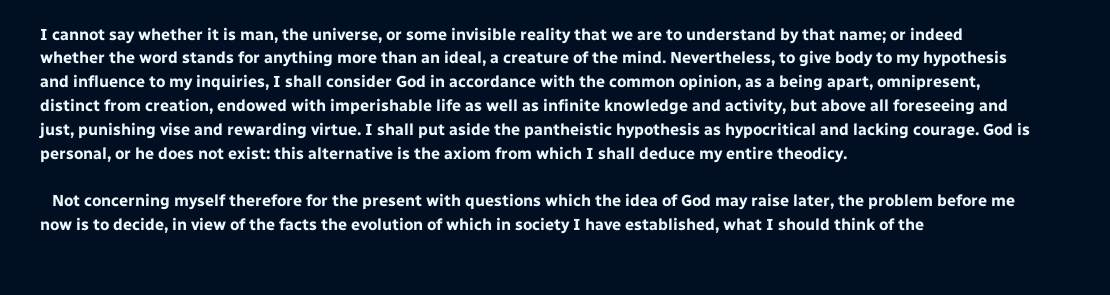I cannot say whether it is man, the universe, or some invisible reality that we are to understand by that name; or indeed whether the word stands for anything more than an ideal, a creature of the mind. Nevertheless, to give body to my hypothesis and influence to my inquiries, I shall consider God in accordance with the common opinion, as a being apart, omnipresent, distinct from creation, endowed with imperishable life as well as infinite knowledge and activity, but above all foreseeing and just, punishing vise and rewarding virtue. I shall put aside the pantheistic hypothesis as hypocritical and lacking courage. God is personal, or he does not exist: this alternative is the axiom from which I shall deduce my entire theodicy.

   Not concerning myself therefore for the present with questions which the idea of God may raise later, the problem before me now is to decide, in view of the facts the evolution of which in society I have established, what I should think of the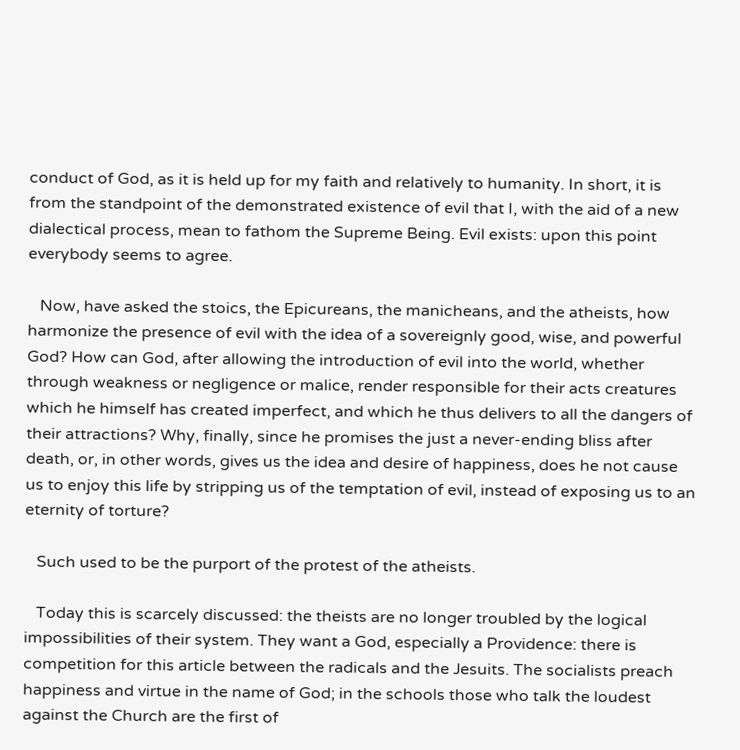conduct of God, as it is held up for my faith and relatively to humanity. In short, it is from the standpoint of the demonstrated existence of evil that I, with the aid of a new dialectical process, mean to fathom the Supreme Being. Evil exists: upon this point everybody seems to agree.

   Now, have asked the stoics, the Epicureans, the manicheans, and the atheists, how harmonize the presence of evil with the idea of a sovereignly good, wise, and powerful God? How can God, after allowing the introduction of evil into the world, whether through weakness or negligence or malice, render responsible for their acts creatures which he himself has created imperfect, and which he thus delivers to all the dangers of their attractions? Why, finally, since he promises the just a never-ending bliss after death, or, in other words, gives us the idea and desire of happiness, does he not cause us to enjoy this life by stripping us of the temptation of evil, instead of exposing us to an eternity of torture?

   Such used to be the purport of the protest of the atheists.

   Today this is scarcely discussed: the theists are no longer troubled by the logical impossibilities of their system. They want a God, especially a Providence: there is competition for this article between the radicals and the Jesuits. The socialists preach happiness and virtue in the name of God; in the schools those who talk the loudest against the Church are the first of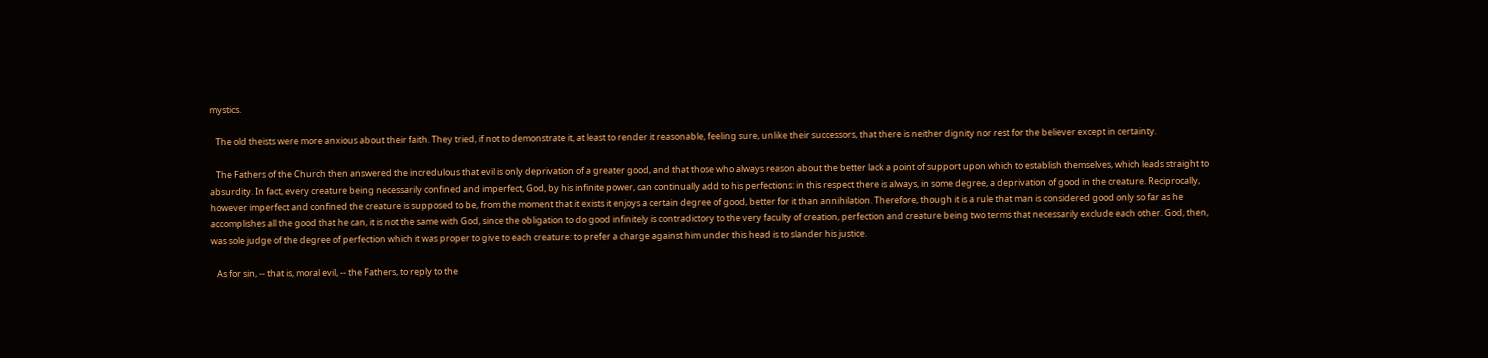mystics.

   The old theists were more anxious about their faith. They tried, if not to demonstrate it, at least to render it reasonable, feeling sure, unlike their successors, that there is neither dignity nor rest for the believer except in certainty.

   The Fathers of the Church then answered the incredulous that evil is only deprivation of a greater good, and that those who always reason about the better lack a point of support upon which to establish themselves, which leads straight to absurdity. In fact, every creature being necessarily confined and imperfect, God, by his infinite power, can continually add to his perfections: in this respect there is always, in some degree, a deprivation of good in the creature. Reciprocally, however imperfect and confined the creature is supposed to be, from the moment that it exists it enjoys a certain degree of good, better for it than annihilation. Therefore, though it is a rule that man is considered good only so far as he accomplishes all the good that he can, it is not the same with God, since the obligation to do good infinitely is contradictory to the very faculty of creation, perfection and creature being two terms that necessarily exclude each other. God, then, was sole judge of the degree of perfection which it was proper to give to each creature: to prefer a charge against him under this head is to slander his justice.

   As for sin, -- that is, moral evil, -- the Fathers, to reply to the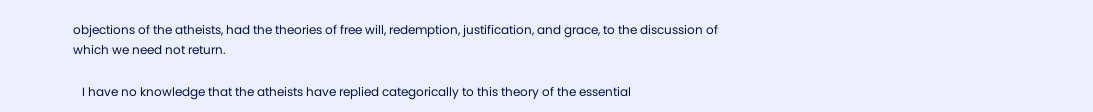objections of the atheists, had the theories of free will, redemption, justification, and grace, to the discussion of which we need not return.

   I have no knowledge that the atheists have replied categorically to this theory of the essential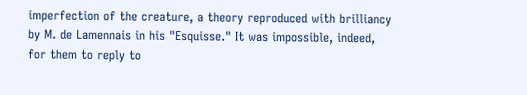imperfection of the creature, a theory reproduced with brilliancy by M. de Lamennais in his "Esquisse." It was impossible, indeed, for them to reply to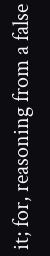it; for, reasoning from a false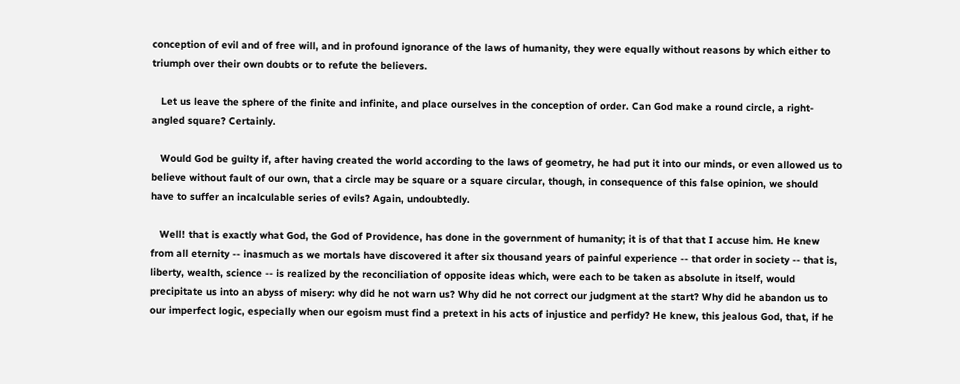conception of evil and of free will, and in profound ignorance of the laws of humanity, they were equally without reasons by which either to triumph over their own doubts or to refute the believers.

   Let us leave the sphere of the finite and infinite, and place ourselves in the conception of order. Can God make a round circle, a right-angled square? Certainly.

   Would God be guilty if, after having created the world according to the laws of geometry, he had put it into our minds, or even allowed us to believe without fault of our own, that a circle may be square or a square circular, though, in consequence of this false opinion, we should have to suffer an incalculable series of evils? Again, undoubtedly.

   Well! that is exactly what God, the God of Providence, has done in the government of humanity; it is of that that I accuse him. He knew from all eternity -- inasmuch as we mortals have discovered it after six thousand years of painful experience -- that order in society -- that is, liberty, wealth, science -- is realized by the reconciliation of opposite ideas which, were each to be taken as absolute in itself, would precipitate us into an abyss of misery: why did he not warn us? Why did he not correct our judgment at the start? Why did he abandon us to our imperfect logic, especially when our egoism must find a pretext in his acts of injustice and perfidy? He knew, this jealous God, that, if he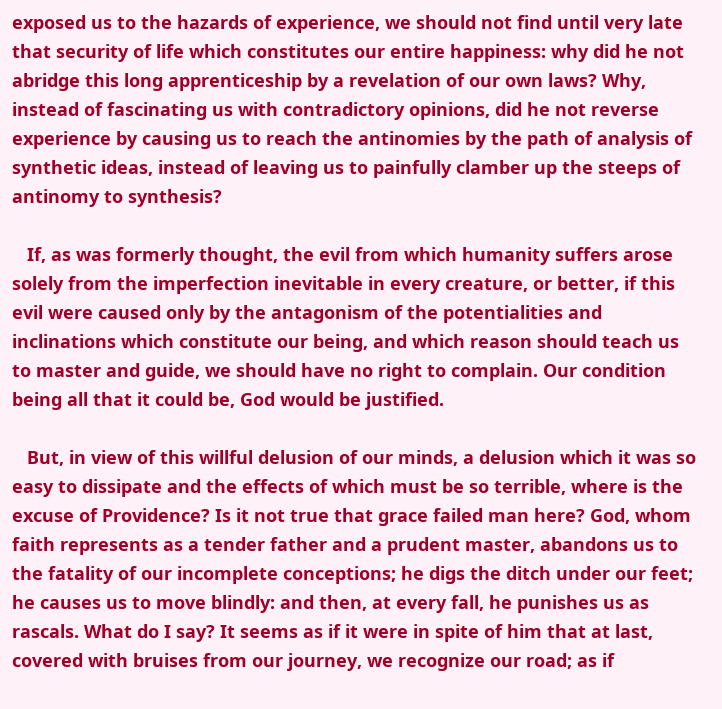exposed us to the hazards of experience, we should not find until very late that security of life which constitutes our entire happiness: why did he not abridge this long apprenticeship by a revelation of our own laws? Why, instead of fascinating us with contradictory opinions, did he not reverse experience by causing us to reach the antinomies by the path of analysis of synthetic ideas, instead of leaving us to painfully clamber up the steeps of antinomy to synthesis?

   If, as was formerly thought, the evil from which humanity suffers arose solely from the imperfection inevitable in every creature, or better, if this evil were caused only by the antagonism of the potentialities and inclinations which constitute our being, and which reason should teach us to master and guide, we should have no right to complain. Our condition being all that it could be, God would be justified.

   But, in view of this willful delusion of our minds, a delusion which it was so easy to dissipate and the effects of which must be so terrible, where is the excuse of Providence? Is it not true that grace failed man here? God, whom faith represents as a tender father and a prudent master, abandons us to the fatality of our incomplete conceptions; he digs the ditch under our feet; he causes us to move blindly: and then, at every fall, he punishes us as rascals. What do I say? It seems as if it were in spite of him that at last, covered with bruises from our journey, we recognize our road; as if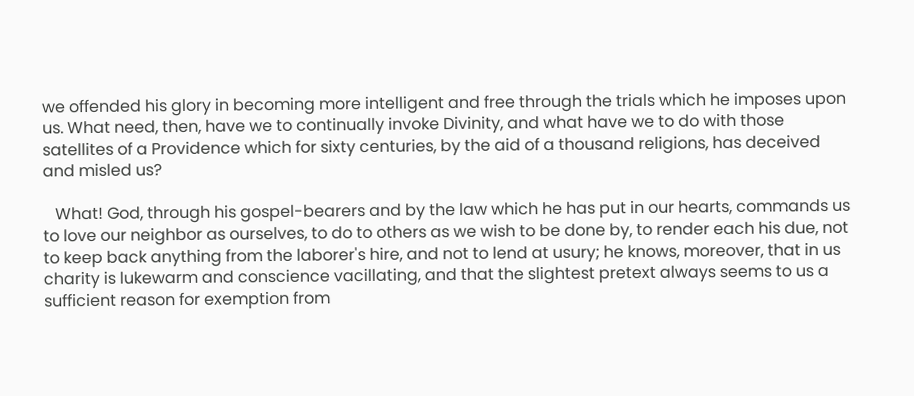we offended his glory in becoming more intelligent and free through the trials which he imposes upon us. What need, then, have we to continually invoke Divinity, and what have we to do with those satellites of a Providence which for sixty centuries, by the aid of a thousand religions, has deceived and misled us?

   What! God, through his gospel-bearers and by the law which he has put in our hearts, commands us to love our neighbor as ourselves, to do to others as we wish to be done by, to render each his due, not to keep back anything from the laborer's hire, and not to lend at usury; he knows, moreover, that in us charity is lukewarm and conscience vacillating, and that the slightest pretext always seems to us a sufficient reason for exemption from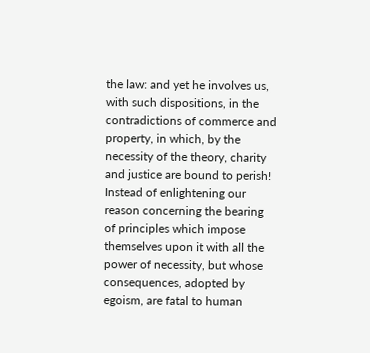the law: and yet he involves us, with such dispositions, in the contradictions of commerce and property, in which, by the necessity of the theory, charity and justice are bound to perish! Instead of enlightening our reason concerning the bearing of principles which impose themselves upon it with all the power of necessity, but whose consequences, adopted by egoism, are fatal to human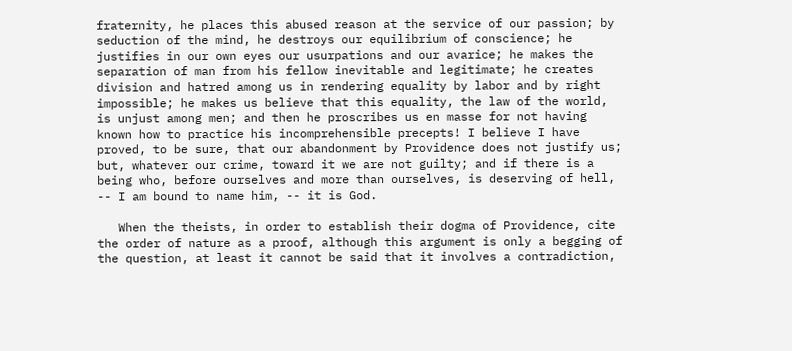fraternity, he places this abused reason at the service of our passion; by seduction of the mind, he destroys our equilibrium of conscience; he justifies in our own eyes our usurpations and our avarice; he makes the separation of man from his fellow inevitable and legitimate; he creates division and hatred among us in rendering equality by labor and by right impossible; he makes us believe that this equality, the law of the world, is unjust among men; and then he proscribes us en masse for not having known how to practice his incomprehensible precepts! I believe I have proved, to be sure, that our abandonment by Providence does not justify us; but, whatever our crime, toward it we are not guilty; and if there is a being who, before ourselves and more than ourselves, is deserving of hell, -- I am bound to name him, -- it is God.

   When the theists, in order to establish their dogma of Providence, cite the order of nature as a proof, although this argument is only a begging of the question, at least it cannot be said that it involves a contradiction,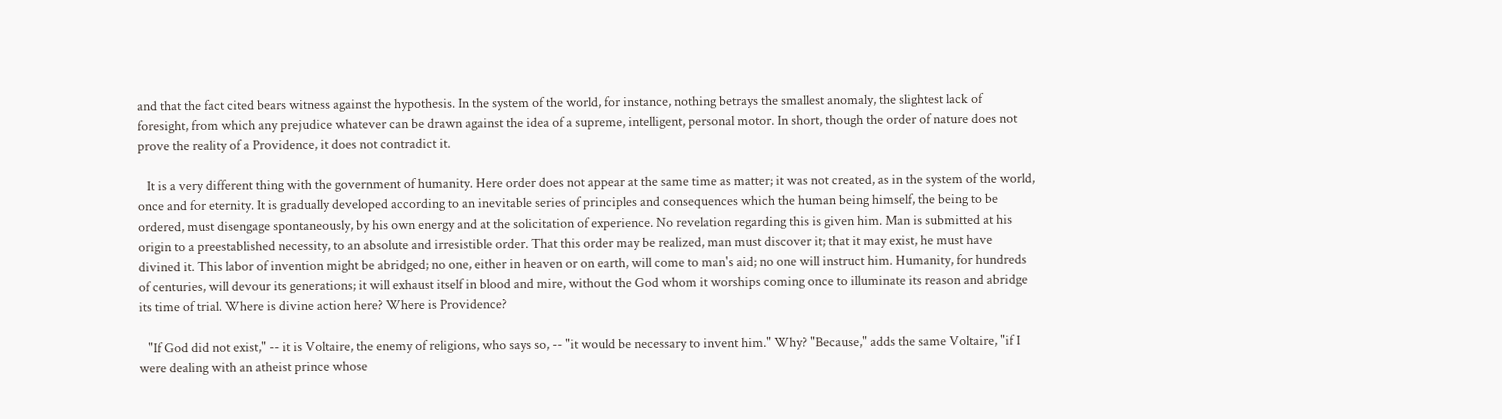and that the fact cited bears witness against the hypothesis. In the system of the world, for instance, nothing betrays the smallest anomaly, the slightest lack of foresight, from which any prejudice whatever can be drawn against the idea of a supreme, intelligent, personal motor. In short, though the order of nature does not prove the reality of a Providence, it does not contradict it.

   It is a very different thing with the government of humanity. Here order does not appear at the same time as matter; it was not created, as in the system of the world, once and for eternity. It is gradually developed according to an inevitable series of principles and consequences which the human being himself, the being to be ordered, must disengage spontaneously, by his own energy and at the solicitation of experience. No revelation regarding this is given him. Man is submitted at his origin to a preestablished necessity, to an absolute and irresistible order. That this order may be realized, man must discover it; that it may exist, he must have divined it. This labor of invention might be abridged; no one, either in heaven or on earth, will come to man's aid; no one will instruct him. Humanity, for hundreds of centuries, will devour its generations; it will exhaust itself in blood and mire, without the God whom it worships coming once to illuminate its reason and abridge its time of trial. Where is divine action here? Where is Providence?

   "If God did not exist," -- it is Voltaire, the enemy of religions, who says so, -- "it would be necessary to invent him." Why? "Because," adds the same Voltaire, "if I were dealing with an atheist prince whose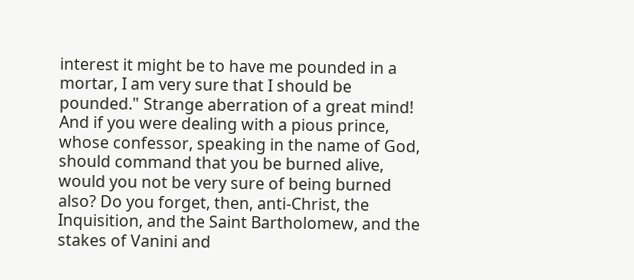interest it might be to have me pounded in a mortar, I am very sure that I should be pounded." Strange aberration of a great mind! And if you were dealing with a pious prince, whose confessor, speaking in the name of God, should command that you be burned alive, would you not be very sure of being burned also? Do you forget, then, anti-Christ, the Inquisition, and the Saint Bartholomew, and the stakes of Vanini and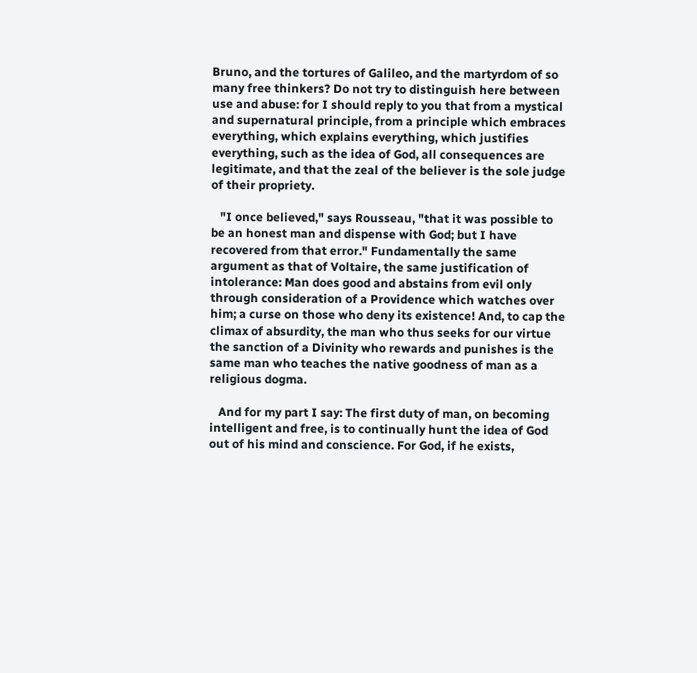Bruno, and the tortures of Galileo, and the martyrdom of so many free thinkers? Do not try to distinguish here between use and abuse: for I should reply to you that from a mystical and supernatural principle, from a principle which embraces everything, which explains everything, which justifies everything, such as the idea of God, all consequences are legitimate, and that the zeal of the believer is the sole judge of their propriety.

   "I once believed," says Rousseau, "that it was possible to be an honest man and dispense with God; but I have recovered from that error." Fundamentally the same argument as that of Voltaire, the same justification of intolerance: Man does good and abstains from evil only through consideration of a Providence which watches over him; a curse on those who deny its existence! And, to cap the climax of absurdity, the man who thus seeks for our virtue the sanction of a Divinity who rewards and punishes is the same man who teaches the native goodness of man as a religious dogma.

   And for my part I say: The first duty of man, on becoming intelligent and free, is to continually hunt the idea of God out of his mind and conscience. For God, if he exists,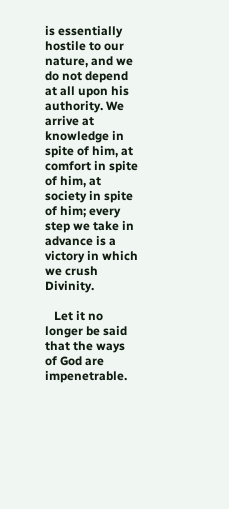is essentially hostile to our nature, and we do not depend at all upon his authority. We arrive at knowledge in spite of him, at comfort in spite of him, at society in spite of him; every step we take in advance is a victory in which we crush Divinity.

   Let it no longer be said that the ways of God are impenetrable.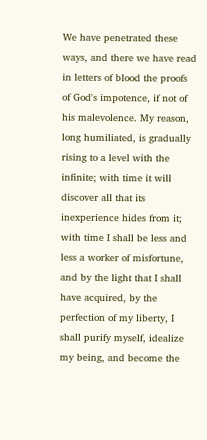We have penetrated these ways, and there we have read in letters of blood the proofs of God's impotence, if not of his malevolence. My reason, long humiliated, is gradually rising to a level with the infinite; with time it will discover all that its inexperience hides from it; with time I shall be less and less a worker of misfortune, and by the light that I shall have acquired, by the perfection of my liberty, I shall purify myself, idealize my being, and become the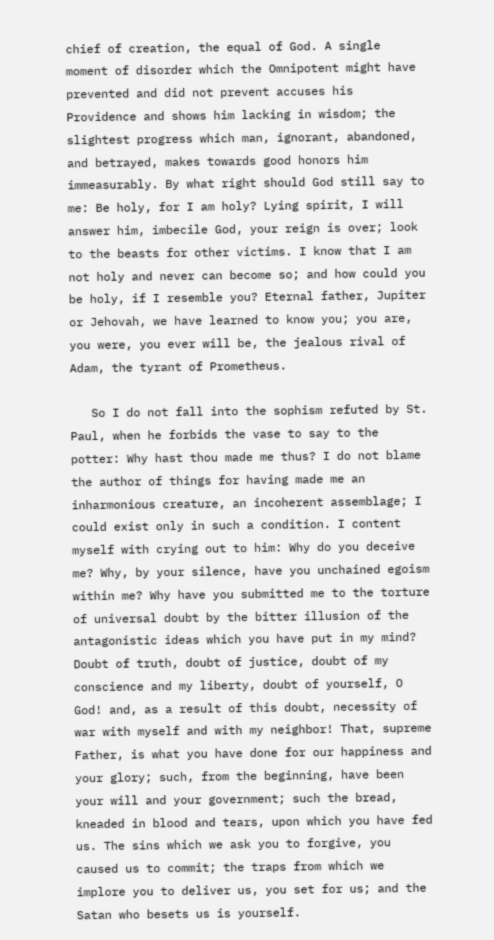chief of creation, the equal of God. A single moment of disorder which the Omnipotent might have prevented and did not prevent accuses his Providence and shows him lacking in wisdom; the slightest progress which man, ignorant, abandoned, and betrayed, makes towards good honors him immeasurably. By what right should God still say to me: Be holy, for I am holy? Lying spirit, I will answer him, imbecile God, your reign is over; look to the beasts for other victims. I know that I am not holy and never can become so; and how could you be holy, if I resemble you? Eternal father, Jupiter or Jehovah, we have learned to know you; you are, you were, you ever will be, the jealous rival of Adam, the tyrant of Prometheus.

   So I do not fall into the sophism refuted by St. Paul, when he forbids the vase to say to the potter: Why hast thou made me thus? I do not blame the author of things for having made me an inharmonious creature, an incoherent assemblage; I could exist only in such a condition. I content myself with crying out to him: Why do you deceive me? Why, by your silence, have you unchained egoism within me? Why have you submitted me to the torture of universal doubt by the bitter illusion of the antagonistic ideas which you have put in my mind? Doubt of truth, doubt of justice, doubt of my conscience and my liberty, doubt of yourself, O God! and, as a result of this doubt, necessity of war with myself and with my neighbor! That, supreme Father, is what you have done for our happiness and your glory; such, from the beginning, have been your will and your government; such the bread, kneaded in blood and tears, upon which you have fed us. The sins which we ask you to forgive, you caused us to commit; the traps from which we implore you to deliver us, you set for us; and the Satan who besets us is yourself.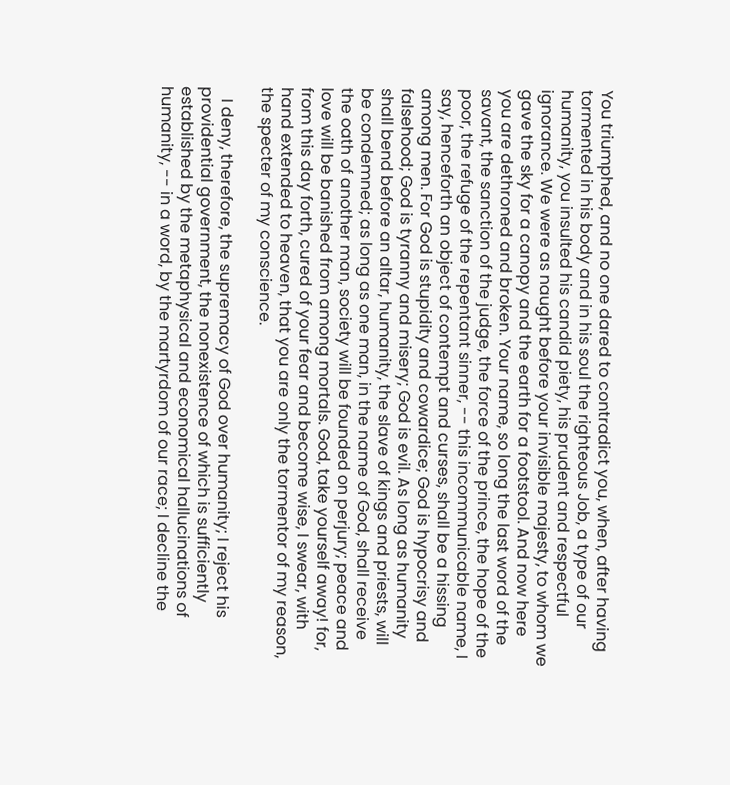You triumphed, and no one dared to contradict you, when, after having tormented in his body and in his soul the righteous Job, a type of our humanity, you insulted his candid piety, his prudent and respectful ignorance. We were as naught before your invisible majesty, to whom we gave the sky for a canopy and the earth for a footstool. And now here you are dethroned and broken. Your name, so long the last word of the savant, the sanction of the judge, the force of the prince, the hope of the poor, the refuge of the repentant sinner, -- this incommunicable name, I say, henceforth an object of contempt and curses, shall be a hissing among men. For God is stupidity and cowardice; God is hypocrisy and falsehood; God is tyranny and misery; God is evil. As long as humanity shall bend before an altar, humanity, the slave of kings and priests, will be condemned; as long as one man, in the name of God, shall receive the oath of another man, society will be founded on perjury; peace and love will be banished from among mortals. God, take yourself away! for, from this day forth, cured of your fear and become wise, I swear, with hand extended to heaven, that you are only the tormentor of my reason, the specter of my conscience.

   I deny, therefore, the supremacy of God over humanity; I reject his providential government, the nonexistence of which is sufficiently established by the metaphysical and economical hallucinations of humanity, -- in a word, by the martyrdom of our race; I decline the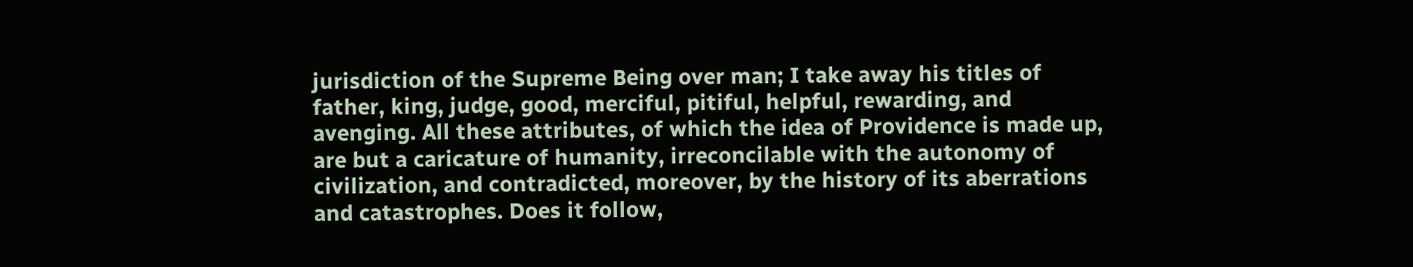jurisdiction of the Supreme Being over man; I take away his titles of father, king, judge, good, merciful, pitiful, helpful, rewarding, and avenging. All these attributes, of which the idea of Providence is made up, are but a caricature of humanity, irreconcilable with the autonomy of civilization, and contradicted, moreover, by the history of its aberrations and catastrophes. Does it follow,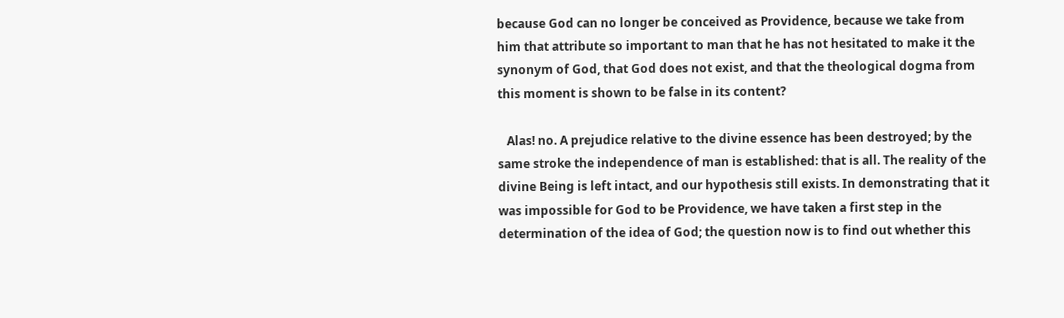because God can no longer be conceived as Providence, because we take from him that attribute so important to man that he has not hesitated to make it the synonym of God, that God does not exist, and that the theological dogma from this moment is shown to be false in its content?

   Alas! no. A prejudice relative to the divine essence has been destroyed; by the same stroke the independence of man is established: that is all. The reality of the divine Being is left intact, and our hypothesis still exists. In demonstrating that it was impossible for God to be Providence, we have taken a first step in the determination of the idea of God; the question now is to find out whether this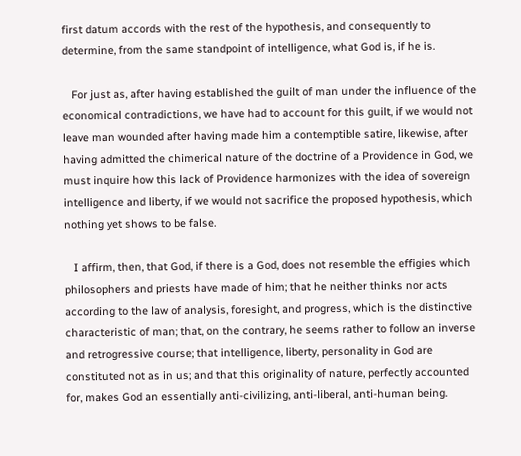first datum accords with the rest of the hypothesis, and consequently to determine, from the same standpoint of intelligence, what God is, if he is.

   For just as, after having established the guilt of man under the influence of the economical contradictions, we have had to account for this guilt, if we would not leave man wounded after having made him a contemptible satire, likewise, after having admitted the chimerical nature of the doctrine of a Providence in God, we must inquire how this lack of Providence harmonizes with the idea of sovereign intelligence and liberty, if we would not sacrifice the proposed hypothesis, which nothing yet shows to be false.

   I affirm, then, that God, if there is a God, does not resemble the effigies which philosophers and priests have made of him; that he neither thinks nor acts according to the law of analysis, foresight, and progress, which is the distinctive characteristic of man; that, on the contrary, he seems rather to follow an inverse and retrogressive course; that intelligence, liberty, personality in God are constituted not as in us; and that this originality of nature, perfectly accounted for, makes God an essentially anti-civilizing, anti-liberal, anti-human being.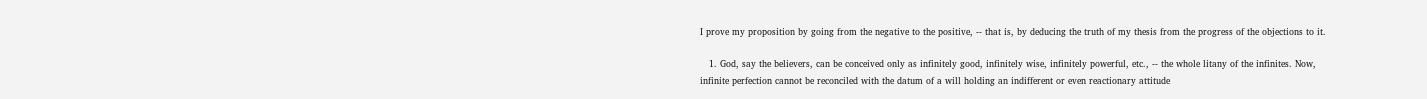I prove my proposition by going from the negative to the positive, -- that is, by deducing the truth of my thesis from the progress of the objections to it.

   1. God, say the believers, can be conceived only as infinitely good, infinitely wise, infinitely powerful, etc., -- the whole litany of the infinites. Now, infinite perfection cannot be reconciled with the datum of a will holding an indifferent or even reactionary attitude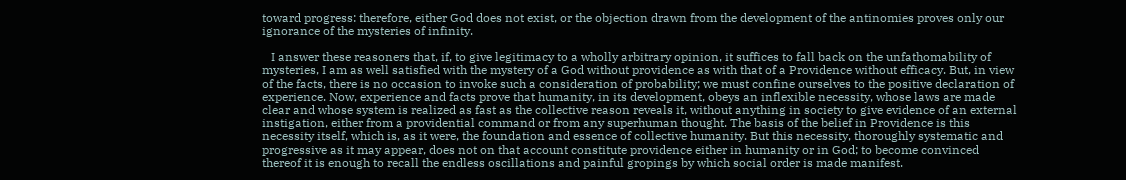toward progress: therefore, either God does not exist, or the objection drawn from the development of the antinomies proves only our ignorance of the mysteries of infinity.

   I answer these reasoners that, if, to give legitimacy to a wholly arbitrary opinion, it suffices to fall back on the unfathomability of mysteries, I am as well satisfied with the mystery of a God without providence as with that of a Providence without efficacy. But, in view of the facts, there is no occasion to invoke such a consideration of probability; we must confine ourselves to the positive declaration of experience. Now, experience and facts prove that humanity, in its development, obeys an inflexible necessity, whose laws are made clear and whose system is realized as fast as the collective reason reveals it, without anything in society to give evidence of an external instigation, either from a providential command or from any superhuman thought. The basis of the belief in Providence is this necessity itself, which is, as it were, the foundation and essence of collective humanity. But this necessity, thoroughly systematic and progressive as it may appear, does not on that account constitute providence either in humanity or in God; to become convinced thereof it is enough to recall the endless oscillations and painful gropings by which social order is made manifest.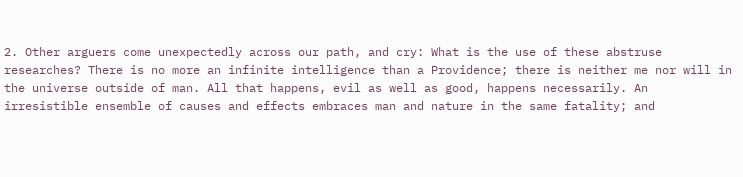2. Other arguers come unexpectedly across our path, and cry: What is the use of these abstruse researches? There is no more an infinite intelligence than a Providence; there is neither me nor will in the universe outside of man. All that happens, evil as well as good, happens necessarily. An irresistible ensemble of causes and effects embraces man and nature in the same fatality; and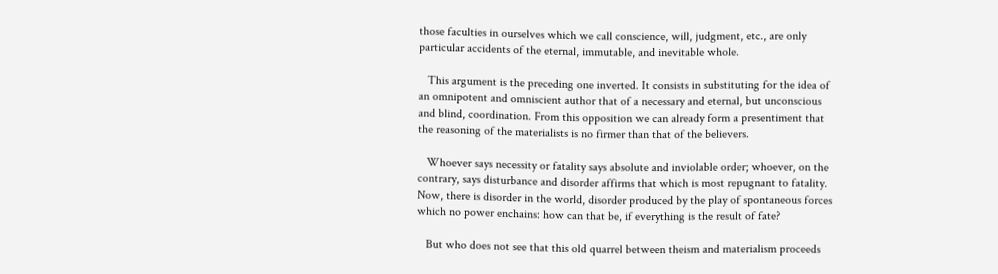those faculties in ourselves which we call conscience, will, judgment, etc., are only particular accidents of the eternal, immutable, and inevitable whole.

   This argument is the preceding one inverted. It consists in substituting for the idea of an omnipotent and omniscient author that of a necessary and eternal, but unconscious and blind, coordination. From this opposition we can already form a presentiment that the reasoning of the materialists is no firmer than that of the believers.

   Whoever says necessity or fatality says absolute and inviolable order; whoever, on the contrary, says disturbance and disorder affirms that which is most repugnant to fatality. Now, there is disorder in the world, disorder produced by the play of spontaneous forces which no power enchains: how can that be, if everything is the result of fate?

   But who does not see that this old quarrel between theism and materialism proceeds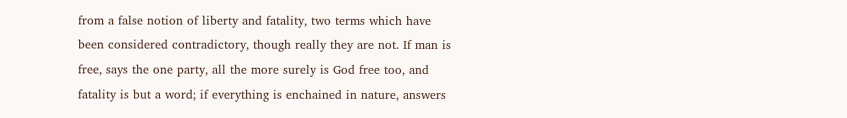from a false notion of liberty and fatality, two terms which have been considered contradictory, though really they are not. If man is free, says the one party, all the more surely is God free too, and fatality is but a word; if everything is enchained in nature, answers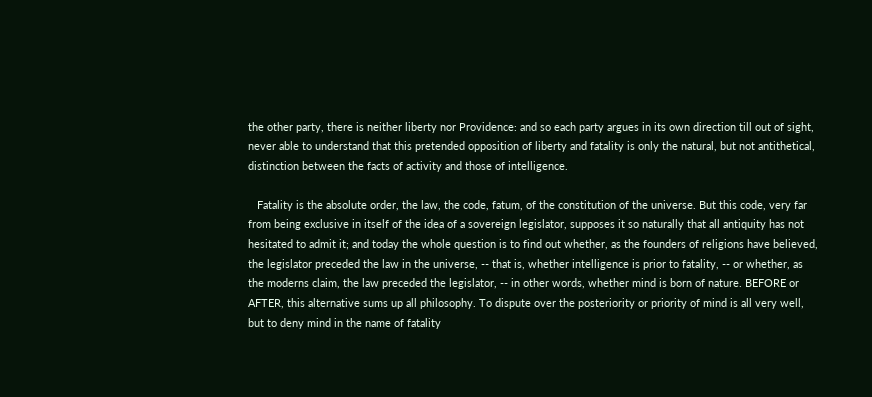the other party, there is neither liberty nor Providence: and so each party argues in its own direction till out of sight, never able to understand that this pretended opposition of liberty and fatality is only the natural, but not antithetical, distinction between the facts of activity and those of intelligence.

   Fatality is the absolute order, the law, the code, fatum, of the constitution of the universe. But this code, very far from being exclusive in itself of the idea of a sovereign legislator, supposes it so naturally that all antiquity has not hesitated to admit it; and today the whole question is to find out whether, as the founders of religions have believed, the legislator preceded the law in the universe, -- that is, whether intelligence is prior to fatality, -- or whether, as the moderns claim, the law preceded the legislator, -- in other words, whether mind is born of nature. BEFORE or AFTER, this alternative sums up all philosophy. To dispute over the posteriority or priority of mind is all very well, but to deny mind in the name of fatality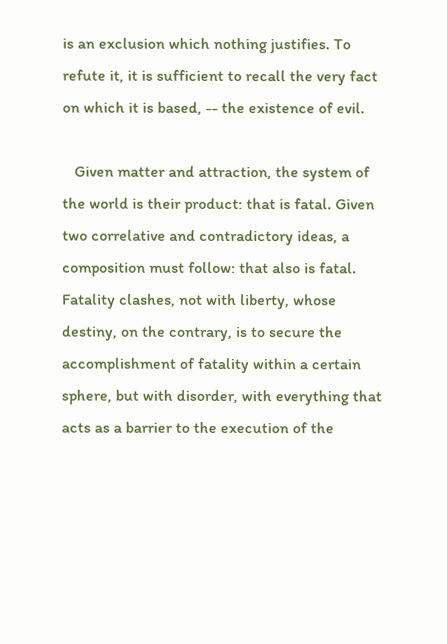is an exclusion which nothing justifies. To refute it, it is sufficient to recall the very fact on which it is based, -- the existence of evil.

   Given matter and attraction, the system of the world is their product: that is fatal. Given two correlative and contradictory ideas, a composition must follow: that also is fatal. Fatality clashes, not with liberty, whose destiny, on the contrary, is to secure the accomplishment of fatality within a certain sphere, but with disorder, with everything that acts as a barrier to the execution of the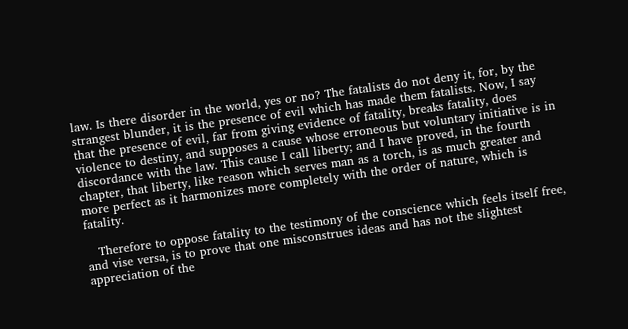law. Is there disorder in the world, yes or no? The fatalists do not deny it, for, by the strangest blunder, it is the presence of evil which has made them fatalists. Now, I say that the presence of evil, far from giving evidence of fatality, breaks fatality, does violence to destiny, and supposes a cause whose erroneous but voluntary initiative is in discordance with the law. This cause I call liberty; and I have proved, in the fourth chapter, that liberty, like reason which serves man as a torch, is as much greater and more perfect as it harmonizes more completely with the order of nature, which is fatality.

   Therefore to oppose fatality to the testimony of the conscience which feels itself free, and vise versa, is to prove that one misconstrues ideas and has not the slightest appreciation of the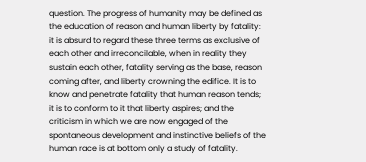question. The progress of humanity may be defined as the education of reason and human liberty by fatality: it is absurd to regard these three terms as exclusive of each other and irreconcilable, when in reality they sustain each other, fatality serving as the base, reason coming after, and liberty crowning the edifice. It is to know and penetrate fatality that human reason tends; it is to conform to it that liberty aspires; and the criticism in which we are now engaged of the spontaneous development and instinctive beliefs of the human race is at bottom only a study of fatality.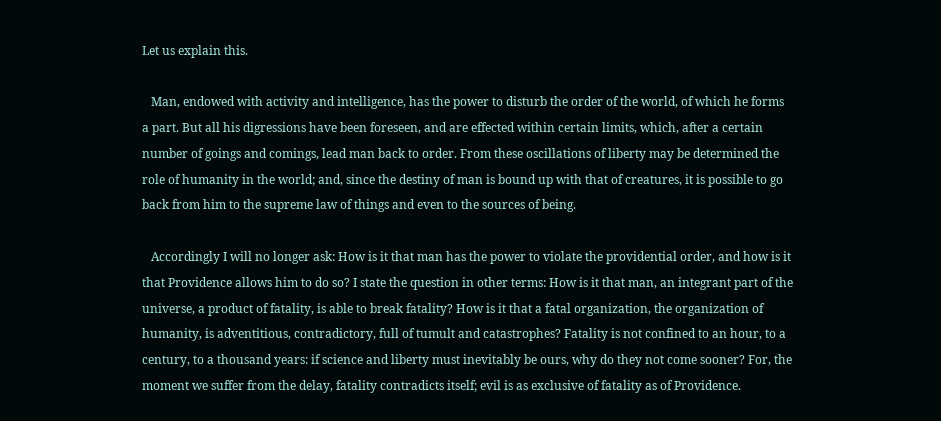Let us explain this.

   Man, endowed with activity and intelligence, has the power to disturb the order of the world, of which he forms a part. But all his digressions have been foreseen, and are effected within certain limits, which, after a certain number of goings and comings, lead man back to order. From these oscillations of liberty may be determined the role of humanity in the world; and, since the destiny of man is bound up with that of creatures, it is possible to go back from him to the supreme law of things and even to the sources of being.

   Accordingly I will no longer ask: How is it that man has the power to violate the providential order, and how is it that Providence allows him to do so? I state the question in other terms: How is it that man, an integrant part of the universe, a product of fatality, is able to break fatality? How is it that a fatal organization, the organization of humanity, is adventitious, contradictory, full of tumult and catastrophes? Fatality is not confined to an hour, to a century, to a thousand years: if science and liberty must inevitably be ours, why do they not come sooner? For, the moment we suffer from the delay, fatality contradicts itself; evil is as exclusive of fatality as of Providence.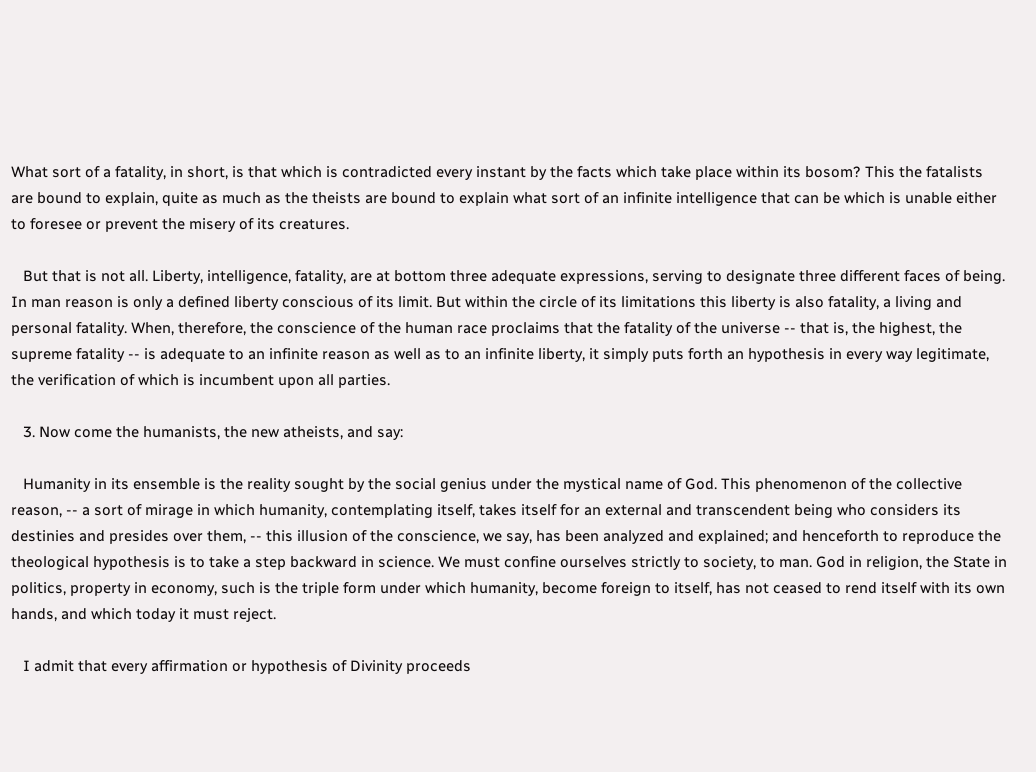What sort of a fatality, in short, is that which is contradicted every instant by the facts which take place within its bosom? This the fatalists are bound to explain, quite as much as the theists are bound to explain what sort of an infinite intelligence that can be which is unable either to foresee or prevent the misery of its creatures.

   But that is not all. Liberty, intelligence, fatality, are at bottom three adequate expressions, serving to designate three different faces of being. In man reason is only a defined liberty conscious of its limit. But within the circle of its limitations this liberty is also fatality, a living and personal fatality. When, therefore, the conscience of the human race proclaims that the fatality of the universe -- that is, the highest, the supreme fatality -- is adequate to an infinite reason as well as to an infinite liberty, it simply puts forth an hypothesis in every way legitimate, the verification of which is incumbent upon all parties.

   3. Now come the humanists, the new atheists, and say:

   Humanity in its ensemble is the reality sought by the social genius under the mystical name of God. This phenomenon of the collective reason, -- a sort of mirage in which humanity, contemplating itself, takes itself for an external and transcendent being who considers its destinies and presides over them, -- this illusion of the conscience, we say, has been analyzed and explained; and henceforth to reproduce the theological hypothesis is to take a step backward in science. We must confine ourselves strictly to society, to man. God in religion, the State in politics, property in economy, such is the triple form under which humanity, become foreign to itself, has not ceased to rend itself with its own hands, and which today it must reject.

   I admit that every affirmation or hypothesis of Divinity proceeds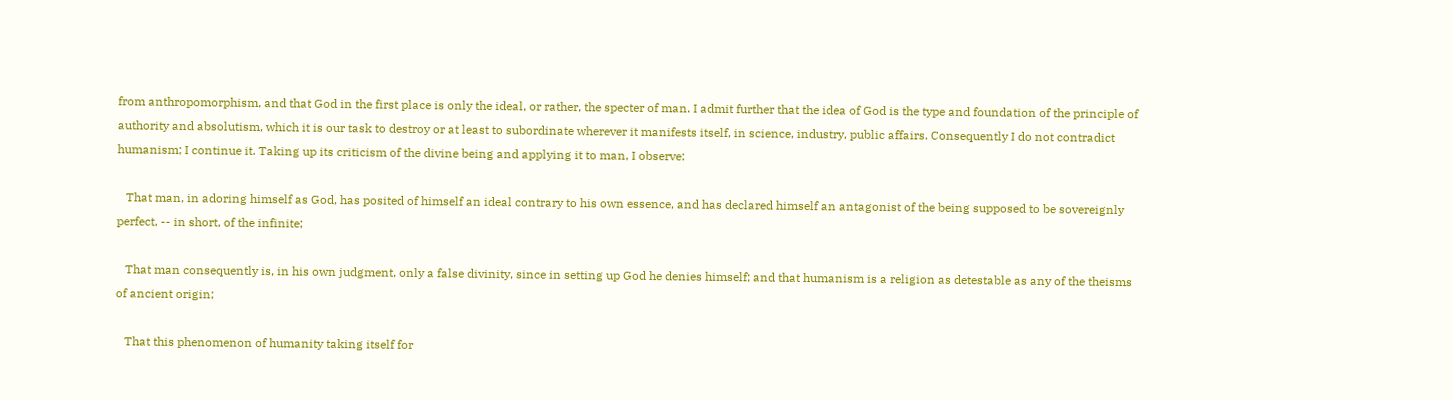from anthropomorphism, and that God in the first place is only the ideal, or rather, the specter of man. I admit further that the idea of God is the type and foundation of the principle of authority and absolutism, which it is our task to destroy or at least to subordinate wherever it manifests itself, in science, industry, public affairs. Consequently I do not contradict humanism; I continue it. Taking up its criticism of the divine being and applying it to man, I observe:

   That man, in adoring himself as God, has posited of himself an ideal contrary to his own essence, and has declared himself an antagonist of the being supposed to be sovereignly perfect, -- in short, of the infinite;

   That man consequently is, in his own judgment, only a false divinity, since in setting up God he denies himself; and that humanism is a religion as detestable as any of the theisms of ancient origin;

   That this phenomenon of humanity taking itself for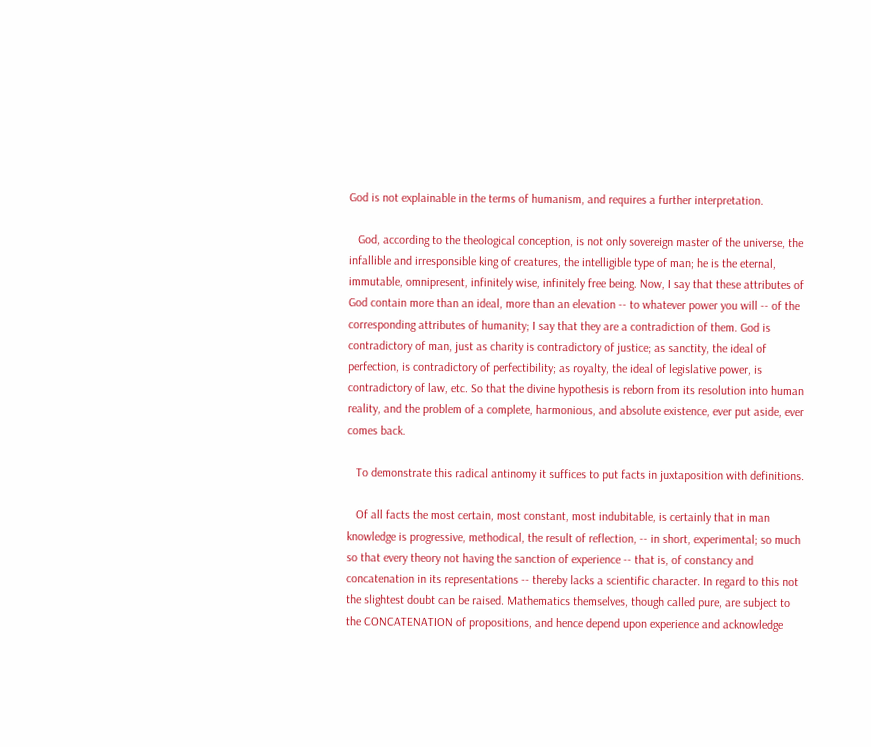God is not explainable in the terms of humanism, and requires a further interpretation.

   God, according to the theological conception, is not only sovereign master of the universe, the infallible and irresponsible king of creatures, the intelligible type of man; he is the eternal, immutable, omnipresent, infinitely wise, infinitely free being. Now, I say that these attributes of God contain more than an ideal, more than an elevation -- to whatever power you will -- of the corresponding attributes of humanity; I say that they are a contradiction of them. God is contradictory of man, just as charity is contradictory of justice; as sanctity, the ideal of perfection, is contradictory of perfectibility; as royalty, the ideal of legislative power, is contradictory of law, etc. So that the divine hypothesis is reborn from its resolution into human reality, and the problem of a complete, harmonious, and absolute existence, ever put aside, ever comes back.

   To demonstrate this radical antinomy it suffices to put facts in juxtaposition with definitions.

   Of all facts the most certain, most constant, most indubitable, is certainly that in man knowledge is progressive, methodical, the result of reflection, -- in short, experimental; so much so that every theory not having the sanction of experience -- that is, of constancy and concatenation in its representations -- thereby lacks a scientific character. In regard to this not the slightest doubt can be raised. Mathematics themselves, though called pure, are subject to the CONCATENATION of propositions, and hence depend upon experience and acknowledge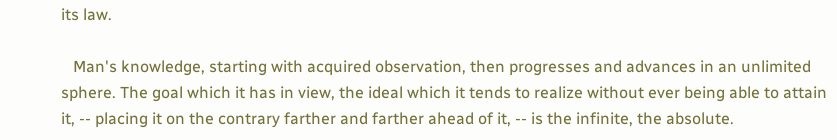its law.

   Man's knowledge, starting with acquired observation, then progresses and advances in an unlimited sphere. The goal which it has in view, the ideal which it tends to realize without ever being able to attain it, -- placing it on the contrary farther and farther ahead of it, -- is the infinite, the absolute.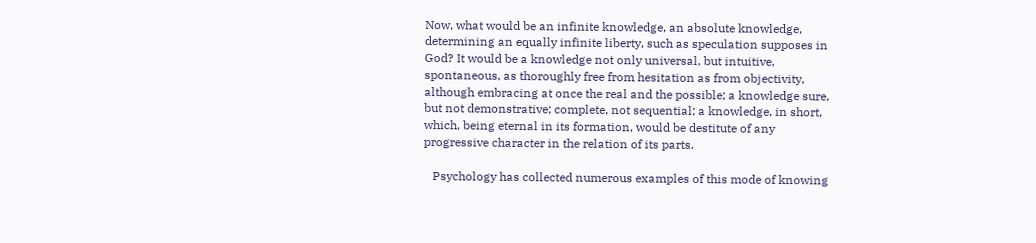Now, what would be an infinite knowledge, an absolute knowledge, determining an equally infinite liberty, such as speculation supposes in God? It would be a knowledge not only universal, but intuitive, spontaneous, as thoroughly free from hesitation as from objectivity, although embracing at once the real and the possible; a knowledge sure, but not demonstrative; complete, not sequential; a knowledge, in short, which, being eternal in its formation, would be destitute of any progressive character in the relation of its parts.

   Psychology has collected numerous examples of this mode of knowing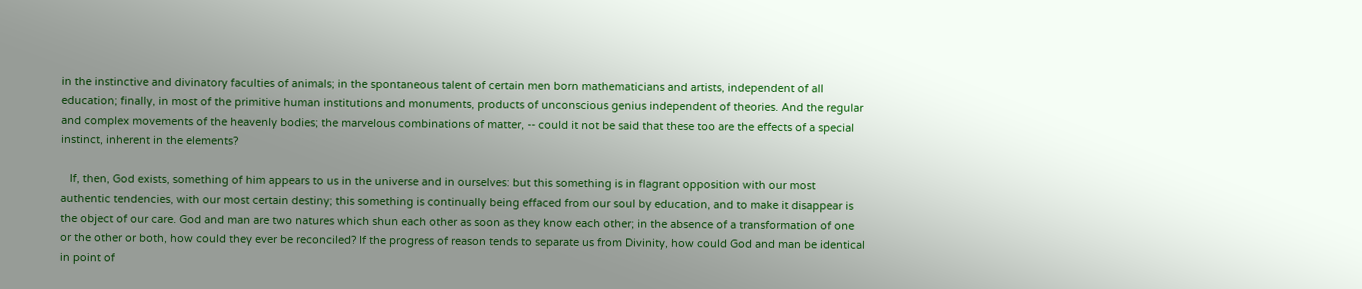in the instinctive and divinatory faculties of animals; in the spontaneous talent of certain men born mathematicians and artists, independent of all education; finally, in most of the primitive human institutions and monuments, products of unconscious genius independent of theories. And the regular and complex movements of the heavenly bodies; the marvelous combinations of matter, -- could it not be said that these too are the effects of a special instinct, inherent in the elements?

   If, then, God exists, something of him appears to us in the universe and in ourselves: but this something is in flagrant opposition with our most authentic tendencies, with our most certain destiny; this something is continually being effaced from our soul by education, and to make it disappear is the object of our care. God and man are two natures which shun each other as soon as they know each other; in the absence of a transformation of one or the other or both, how could they ever be reconciled? If the progress of reason tends to separate us from Divinity, how could God and man be identical in point of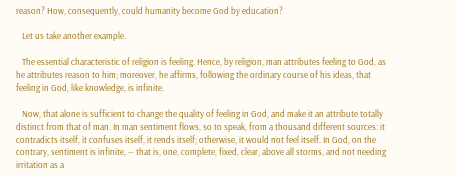reason? How, consequently, could humanity become God by education?

   Let us take another example.

   The essential characteristic of religion is feeling. Hence, by religion, man attributes feeling to God, as he attributes reason to him; moreover, he affirms, following the ordinary course of his ideas, that feeling in God, like knowledge, is infinite.

   Now, that alone is sufficient to change the quality of feeling in God, and make it an attribute totally distinct from that of man. In man sentiment flows, so to speak, from a thousand different sources: it contradicts itself, it confuses itself, it rends itself; otherwise, it would not feel itself. In God, on the contrary, sentiment is infinite, -- that is, one, complete, fixed, clear, above all storms, and not needing irritation as a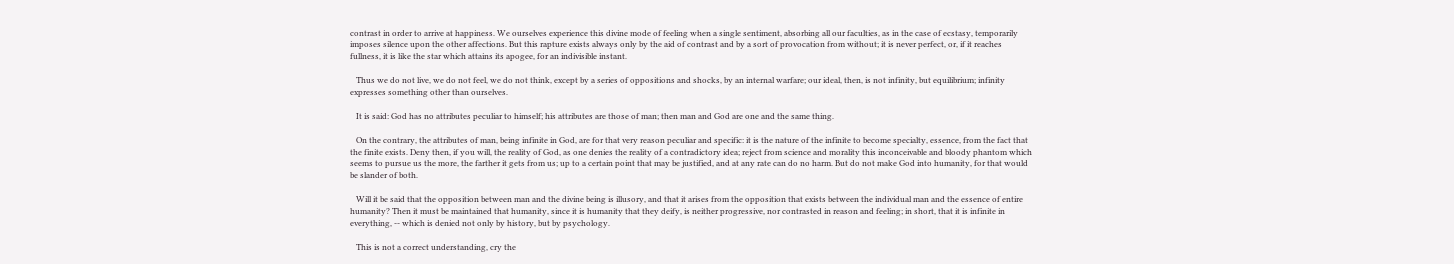contrast in order to arrive at happiness. We ourselves experience this divine mode of feeling when a single sentiment, absorbing all our faculties, as in the case of ecstasy, temporarily imposes silence upon the other affections. But this rapture exists always only by the aid of contrast and by a sort of provocation from without; it is never perfect, or, if it reaches fullness, it is like the star which attains its apogee, for an indivisible instant.

   Thus we do not live, we do not feel, we do not think, except by a series of oppositions and shocks, by an internal warfare; our ideal, then, is not infinity, but equilibrium; infinity expresses something other than ourselves.

   It is said: God has no attributes peculiar to himself; his attributes are those of man; then man and God are one and the same thing.

   On the contrary, the attributes of man, being infinite in God, are for that very reason peculiar and specific: it is the nature of the infinite to become specialty, essence, from the fact that the finite exists. Deny then, if you will, the reality of God, as one denies the reality of a contradictory idea; reject from science and morality this inconceivable and bloody phantom which seems to pursue us the more, the farther it gets from us; up to a certain point that may be justified, and at any rate can do no harm. But do not make God into humanity, for that would be slander of both.

   Will it be said that the opposition between man and the divine being is illusory, and that it arises from the opposition that exists between the individual man and the essence of entire humanity? Then it must be maintained that humanity, since it is humanity that they deify, is neither progressive, nor contrasted in reason and feeling; in short, that it is infinite in everything, -- which is denied not only by history, but by psychology.

   This is not a correct understanding, cry the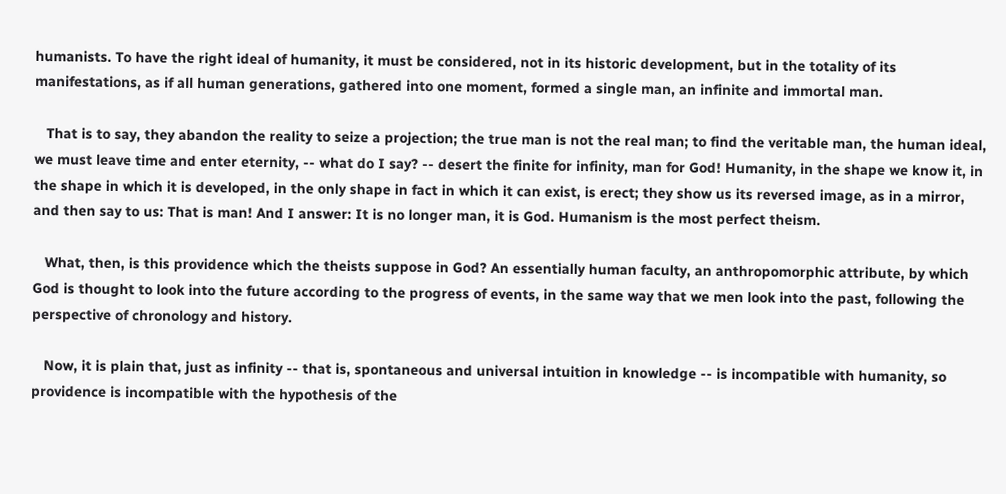humanists. To have the right ideal of humanity, it must be considered, not in its historic development, but in the totality of its manifestations, as if all human generations, gathered into one moment, formed a single man, an infinite and immortal man.

   That is to say, they abandon the reality to seize a projection; the true man is not the real man; to find the veritable man, the human ideal, we must leave time and enter eternity, -- what do I say? -- desert the finite for infinity, man for God! Humanity, in the shape we know it, in the shape in which it is developed, in the only shape in fact in which it can exist, is erect; they show us its reversed image, as in a mirror, and then say to us: That is man! And I answer: It is no longer man, it is God. Humanism is the most perfect theism.

   What, then, is this providence which the theists suppose in God? An essentially human faculty, an anthropomorphic attribute, by which God is thought to look into the future according to the progress of events, in the same way that we men look into the past, following the perspective of chronology and history.

   Now, it is plain that, just as infinity -- that is, spontaneous and universal intuition in knowledge -- is incompatible with humanity, so providence is incompatible with the hypothesis of the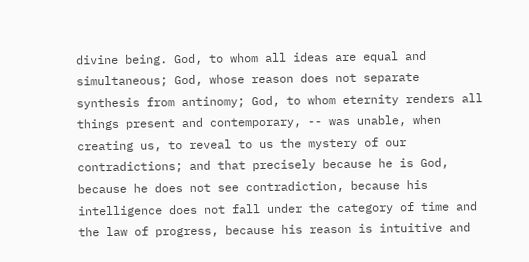divine being. God, to whom all ideas are equal and simultaneous; God, whose reason does not separate synthesis from antinomy; God, to whom eternity renders all things present and contemporary, -- was unable, when creating us, to reveal to us the mystery of our contradictions; and that precisely because he is God, because he does not see contradiction, because his intelligence does not fall under the category of time and the law of progress, because his reason is intuitive and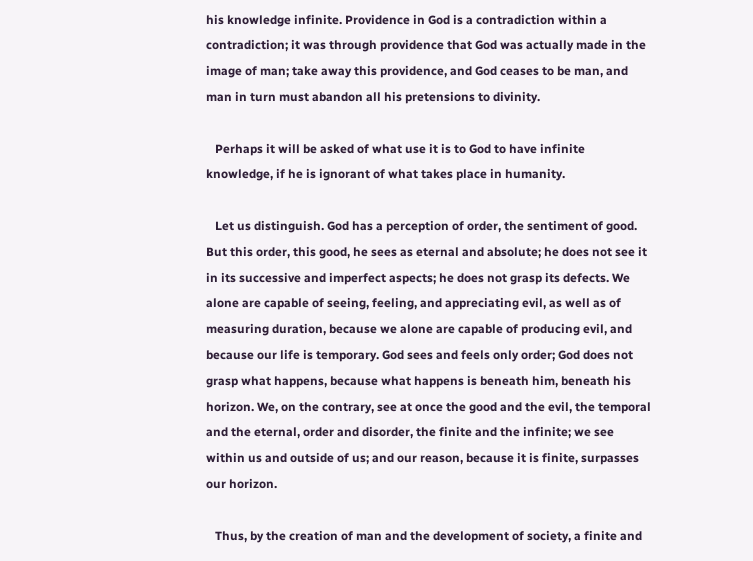his knowledge infinite. Providence in God is a contradiction within a contradiction; it was through providence that God was actually made in the image of man; take away this providence, and God ceases to be man, and man in turn must abandon all his pretensions to divinity.

   Perhaps it will be asked of what use it is to God to have infinite knowledge, if he is ignorant of what takes place in humanity.

   Let us distinguish. God has a perception of order, the sentiment of good. But this order, this good, he sees as eternal and absolute; he does not see it in its successive and imperfect aspects; he does not grasp its defects. We alone are capable of seeing, feeling, and appreciating evil, as well as of measuring duration, because we alone are capable of producing evil, and because our life is temporary. God sees and feels only order; God does not grasp what happens, because what happens is beneath him, beneath his horizon. We, on the contrary, see at once the good and the evil, the temporal and the eternal, order and disorder, the finite and the infinite; we see within us and outside of us; and our reason, because it is finite, surpasses our horizon.

   Thus, by the creation of man and the development of society, a finite and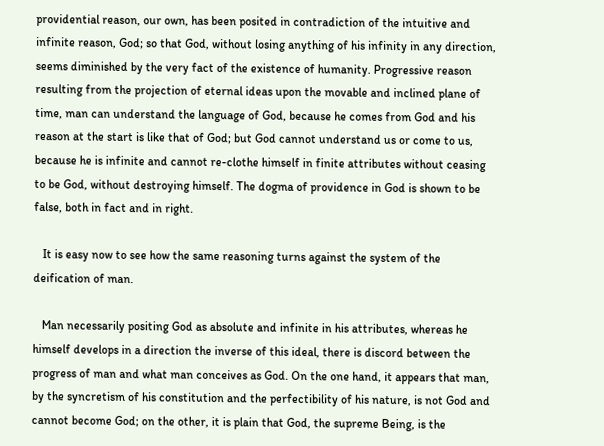providential reason, our own, has been posited in contradiction of the intuitive and infinite reason, God; so that God, without losing anything of his infinity in any direction, seems diminished by the very fact of the existence of humanity. Progressive reason resulting from the projection of eternal ideas upon the movable and inclined plane of time, man can understand the language of God, because he comes from God and his reason at the start is like that of God; but God cannot understand us or come to us, because he is infinite and cannot re-clothe himself in finite attributes without ceasing to be God, without destroying himself. The dogma of providence in God is shown to be false, both in fact and in right.

   It is easy now to see how the same reasoning turns against the system of the deification of man.

   Man necessarily positing God as absolute and infinite in his attributes, whereas he himself develops in a direction the inverse of this ideal, there is discord between the progress of man and what man conceives as God. On the one hand, it appears that man, by the syncretism of his constitution and the perfectibility of his nature, is not God and cannot become God; on the other, it is plain that God, the supreme Being, is the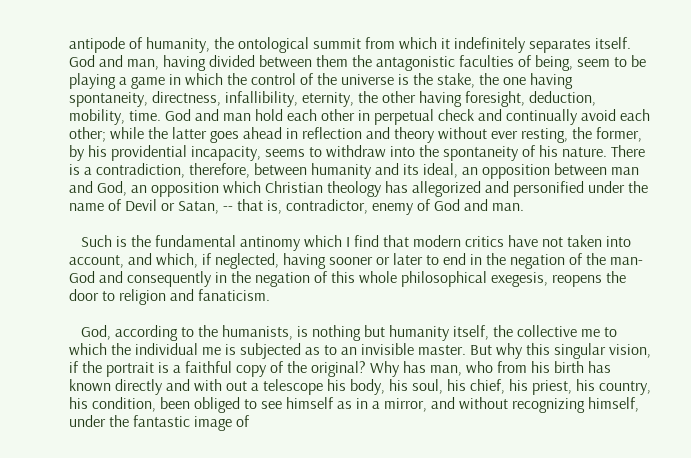antipode of humanity, the ontological summit from which it indefinitely separates itself. God and man, having divided between them the antagonistic faculties of being, seem to be playing a game in which the control of the universe is the stake, the one having spontaneity, directness, infallibility, eternity, the other having foresight, deduction, mobility, time. God and man hold each other in perpetual check and continually avoid each other; while the latter goes ahead in reflection and theory without ever resting, the former, by his providential incapacity, seems to withdraw into the spontaneity of his nature. There is a contradiction, therefore, between humanity and its ideal, an opposition between man and God, an opposition which Christian theology has allegorized and personified under the name of Devil or Satan, -- that is, contradictor, enemy of God and man.

   Such is the fundamental antinomy which I find that modern critics have not taken into account, and which, if neglected, having sooner or later to end in the negation of the man-God and consequently in the negation of this whole philosophical exegesis, reopens the door to religion and fanaticism.

   God, according to the humanists, is nothing but humanity itself, the collective me to which the individual me is subjected as to an invisible master. But why this singular vision, if the portrait is a faithful copy of the original? Why has man, who from his birth has known directly and with out a telescope his body, his soul, his chief, his priest, his country, his condition, been obliged to see himself as in a mirror, and without recognizing himself, under the fantastic image of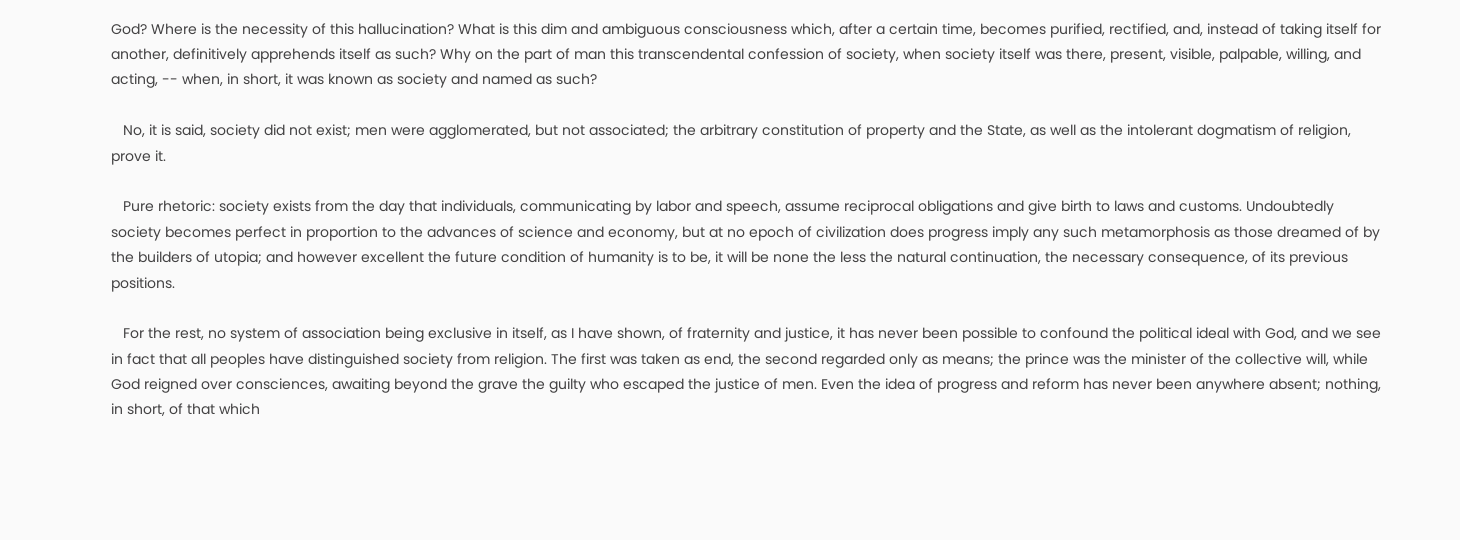God? Where is the necessity of this hallucination? What is this dim and ambiguous consciousness which, after a certain time, becomes purified, rectified, and, instead of taking itself for another, definitively apprehends itself as such? Why on the part of man this transcendental confession of society, when society itself was there, present, visible, palpable, willing, and acting, -- when, in short, it was known as society and named as such?

   No, it is said, society did not exist; men were agglomerated, but not associated; the arbitrary constitution of property and the State, as well as the intolerant dogmatism of religion, prove it.

   Pure rhetoric: society exists from the day that individuals, communicating by labor and speech, assume reciprocal obligations and give birth to laws and customs. Undoubtedly society becomes perfect in proportion to the advances of science and economy, but at no epoch of civilization does progress imply any such metamorphosis as those dreamed of by the builders of utopia; and however excellent the future condition of humanity is to be, it will be none the less the natural continuation, the necessary consequence, of its previous positions.

   For the rest, no system of association being exclusive in itself, as I have shown, of fraternity and justice, it has never been possible to confound the political ideal with God, and we see in fact that all peoples have distinguished society from religion. The first was taken as end, the second regarded only as means; the prince was the minister of the collective will, while God reigned over consciences, awaiting beyond the grave the guilty who escaped the justice of men. Even the idea of progress and reform has never been anywhere absent; nothing, in short, of that which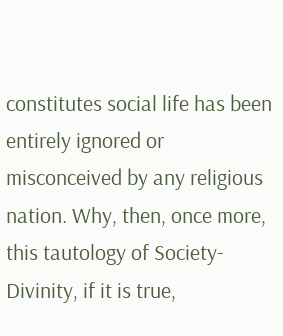constitutes social life has been entirely ignored or misconceived by any religious nation. Why, then, once more, this tautology of Society-Divinity, if it is true,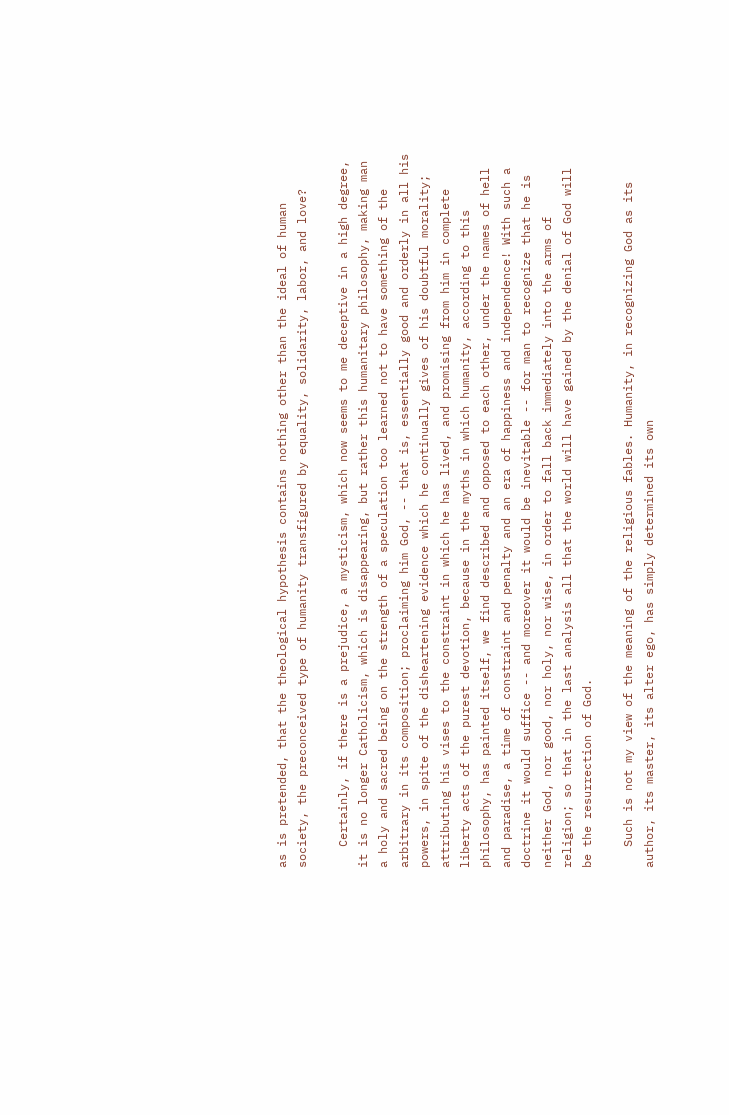as is pretended, that the theological hypothesis contains nothing other than the ideal of human society, the preconceived type of humanity transfigured by equality, solidarity, labor, and love?

   Certainly, if there is a prejudice, a mysticism, which now seems to me deceptive in a high degree, it is no longer Catholicism, which is disappearing, but rather this humanitary philosophy, making man a holy and sacred being on the strength of a speculation too learned not to have something of the arbitrary in its composition; proclaiming him God, -- that is, essentially good and orderly in all his powers, in spite of the disheartening evidence which he continually gives of his doubtful morality; attributing his vises to the constraint in which he has lived, and promising from him in complete liberty acts of the purest devotion, because in the myths in which humanity, according to this philosophy, has painted itself, we find described and opposed to each other, under the names of hell and paradise, a time of constraint and penalty and an era of happiness and independence! With such a doctrine it would suffice -- and moreover it would be inevitable -- for man to recognize that he is neither God, nor good, nor holy, nor wise, in order to fall back immediately into the arms of religion; so that in the last analysis all that the world will have gained by the denial of God will be the resurrection of God.

   Such is not my view of the meaning of the religious fables. Humanity, in recognizing God as its author, its master, its alter ego, has simply determined its own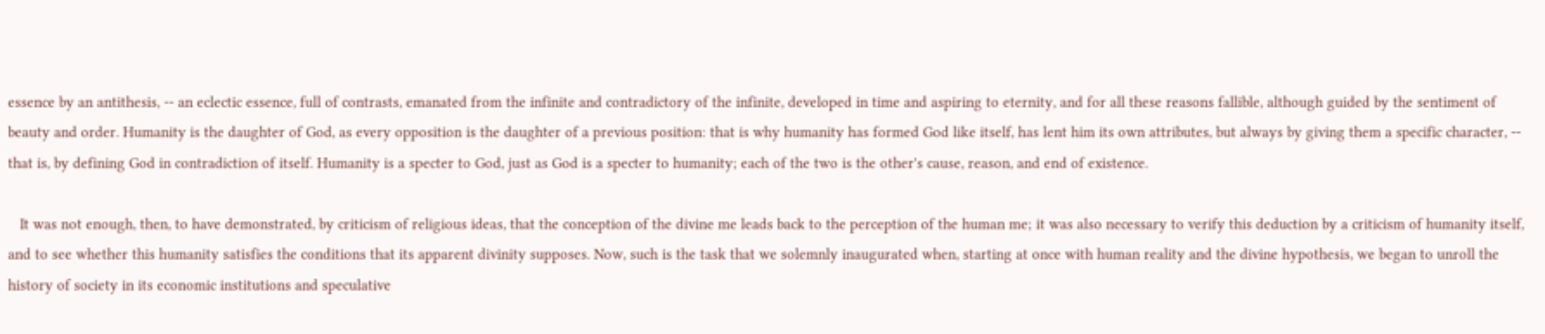essence by an antithesis, -- an eclectic essence, full of contrasts, emanated from the infinite and contradictory of the infinite, developed in time and aspiring to eternity, and for all these reasons fallible, although guided by the sentiment of beauty and order. Humanity is the daughter of God, as every opposition is the daughter of a previous position: that is why humanity has formed God like itself, has lent him its own attributes, but always by giving them a specific character, -- that is, by defining God in contradiction of itself. Humanity is a specter to God, just as God is a specter to humanity; each of the two is the other's cause, reason, and end of existence.

   It was not enough, then, to have demonstrated, by criticism of religious ideas, that the conception of the divine me leads back to the perception of the human me; it was also necessary to verify this deduction by a criticism of humanity itself, and to see whether this humanity satisfies the conditions that its apparent divinity supposes. Now, such is the task that we solemnly inaugurated when, starting at once with human reality and the divine hypothesis, we began to unroll the history of society in its economic institutions and speculative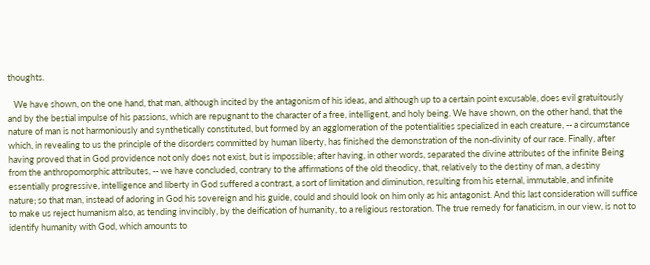thoughts.

   We have shown, on the one hand, that man, although incited by the antagonism of his ideas, and although up to a certain point excusable, does evil gratuitously and by the bestial impulse of his passions, which are repugnant to the character of a free, intelligent, and holy being. We have shown, on the other hand, that the nature of man is not harmoniously and synthetically constituted, but formed by an agglomeration of the potentialities specialized in each creature, -- a circumstance which, in revealing to us the principle of the disorders committed by human liberty, has finished the demonstration of the non-divinity of our race. Finally, after having proved that in God providence not only does not exist, but is impossible; after having, in other words, separated the divine attributes of the infinite Being from the anthropomorphic attributes, -- we have concluded, contrary to the affirmations of the old theodicy, that, relatively to the destiny of man, a destiny essentially progressive, intelligence and liberty in God suffered a contrast, a sort of limitation and diminution, resulting from his eternal, immutable, and infinite nature; so that man, instead of adoring in God his sovereign and his guide, could and should look on him only as his antagonist. And this last consideration will suffice to make us reject humanism also, as tending invincibly, by the deification of humanity, to a religious restoration. The true remedy for fanaticism, in our view, is not to identify humanity with God, which amounts to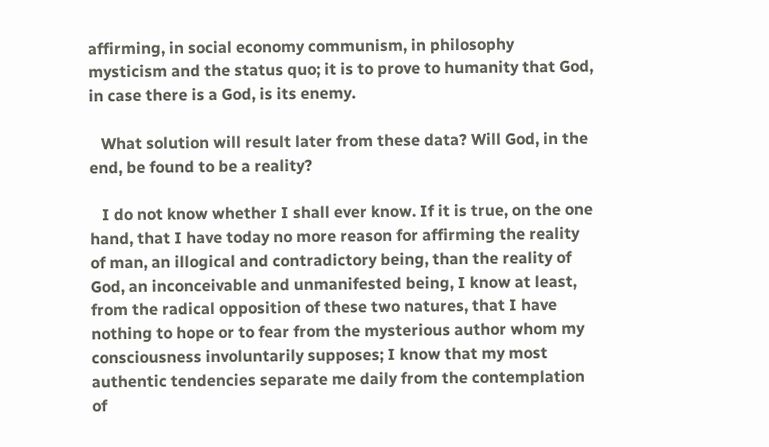affirming, in social economy communism, in philosophy mysticism and the status quo; it is to prove to humanity that God, in case there is a God, is its enemy.

   What solution will result later from these data? Will God, in the end, be found to be a reality?

   I do not know whether I shall ever know. If it is true, on the one hand, that I have today no more reason for affirming the reality of man, an illogical and contradictory being, than the reality of God, an inconceivable and unmanifested being, I know at least, from the radical opposition of these two natures, that I have nothing to hope or to fear from the mysterious author whom my consciousness involuntarily supposes; I know that my most authentic tendencies separate me daily from the contemplation of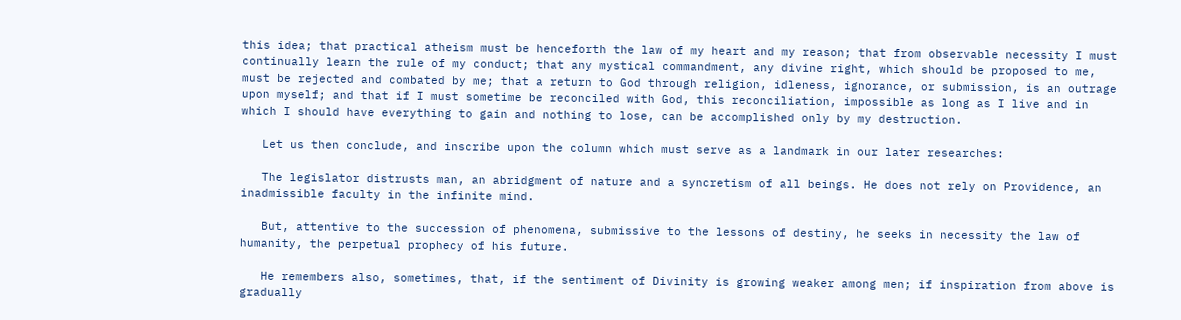this idea; that practical atheism must be henceforth the law of my heart and my reason; that from observable necessity I must continually learn the rule of my conduct; that any mystical commandment, any divine right, which should be proposed to me, must be rejected and combated by me; that a return to God through religion, idleness, ignorance, or submission, is an outrage upon myself; and that if I must sometime be reconciled with God, this reconciliation, impossible as long as I live and in which I should have everything to gain and nothing to lose, can be accomplished only by my destruction.

   Let us then conclude, and inscribe upon the column which must serve as a landmark in our later researches:

   The legislator distrusts man, an abridgment of nature and a syncretism of all beings. He does not rely on Providence, an inadmissible faculty in the infinite mind.

   But, attentive to the succession of phenomena, submissive to the lessons of destiny, he seeks in necessity the law of humanity, the perpetual prophecy of his future.

   He remembers also, sometimes, that, if the sentiment of Divinity is growing weaker among men; if inspiration from above is gradually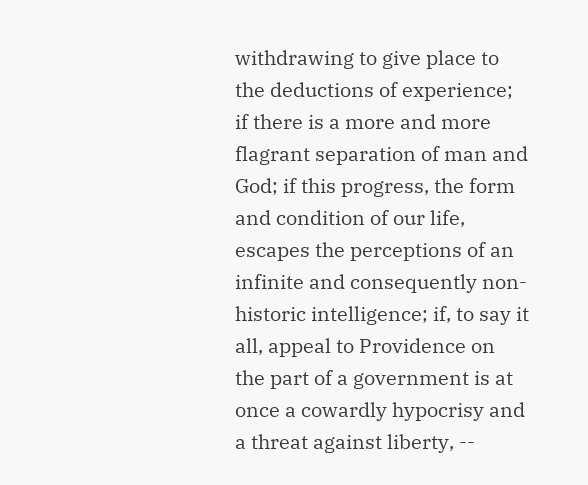withdrawing to give place to the deductions of experience; if there is a more and more flagrant separation of man and God; if this progress, the form and condition of our life, escapes the perceptions of an infinite and consequently non-historic intelligence; if, to say it all, appeal to Providence on the part of a government is at once a cowardly hypocrisy and a threat against liberty, --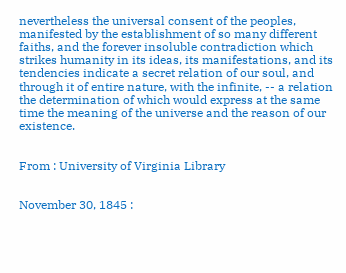nevertheless the universal consent of the peoples, manifested by the establishment of so many different faiths, and the forever insoluble contradiction which strikes humanity in its ideas, its manifestations, and its tendencies indicate a secret relation of our soul, and through it of entire nature, with the infinite, -- a relation the determination of which would express at the same time the meaning of the universe and the reason of our existence.


From : University of Virginia Library


November 30, 1845 :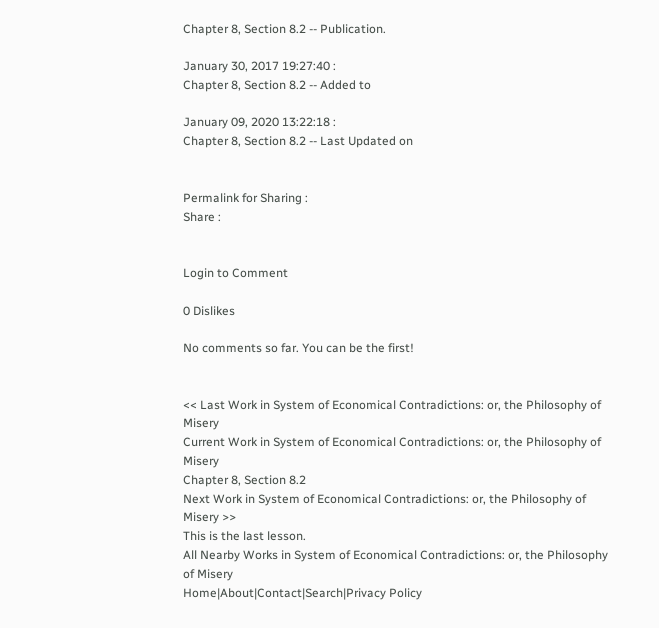Chapter 8, Section 8.2 -- Publication.

January 30, 2017 19:27:40 :
Chapter 8, Section 8.2 -- Added to

January 09, 2020 13:22:18 :
Chapter 8, Section 8.2 -- Last Updated on


Permalink for Sharing :
Share :


Login to Comment

0 Dislikes

No comments so far. You can be the first!


<< Last Work in System of Economical Contradictions: or, the Philosophy of Misery
Current Work in System of Economical Contradictions: or, the Philosophy of Misery
Chapter 8, Section 8.2
Next Work in System of Economical Contradictions: or, the Philosophy of Misery >>
This is the last lesson.
All Nearby Works in System of Economical Contradictions: or, the Philosophy of Misery
Home|About|Contact|Search|Privacy Policy